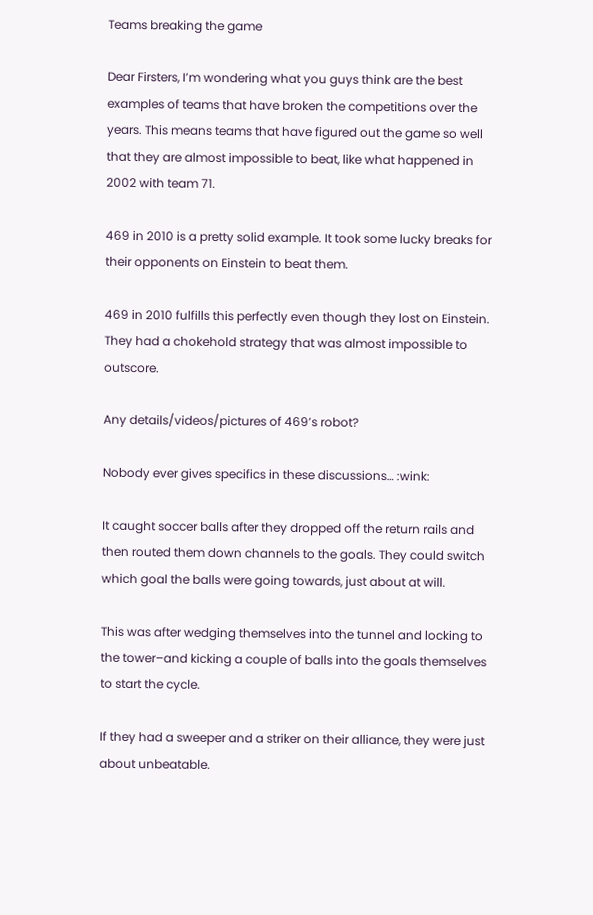Teams breaking the game

Dear Firsters, I’m wondering what you guys think are the best examples of teams that have broken the competitions over the years. This means teams that have figured out the game so well that they are almost impossible to beat, like what happened in 2002 with team 71.

469 in 2010 is a pretty solid example. It took some lucky breaks for their opponents on Einstein to beat them.

469 in 2010 fulfills this perfectly even though they lost on Einstein. They had a chokehold strategy that was almost impossible to outscore.

Any details/videos/pictures of 469’s robot?

Nobody ever gives specifics in these discussions… :wink:

It caught soccer balls after they dropped off the return rails and then routed them down channels to the goals. They could switch which goal the balls were going towards, just about at will.

This was after wedging themselves into the tunnel and locking to the tower–and kicking a couple of balls into the goals themselves to start the cycle.

If they had a sweeper and a striker on their alliance, they were just about unbeatable.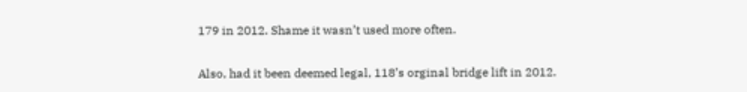179 in 2012. Shame it wasn’t used more often.

Also, had it been deemed legal, 118’s orginal bridge lift in 2012.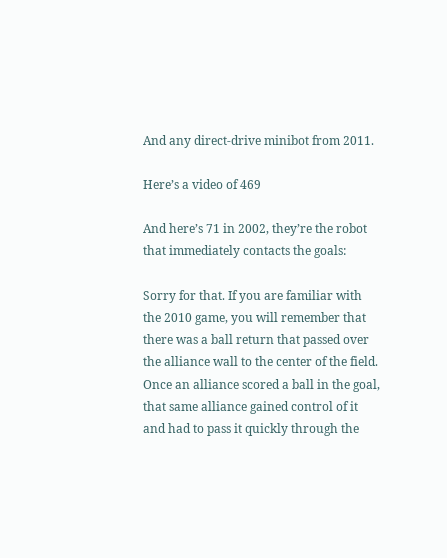And any direct-drive minibot from 2011.

Here’s a video of 469

And here’s 71 in 2002, they’re the robot that immediately contacts the goals:

Sorry for that. If you are familiar with the 2010 game, you will remember that there was a ball return that passed over the alliance wall to the center of the field. Once an alliance scored a ball in the goal, that same alliance gained control of it and had to pass it quickly through the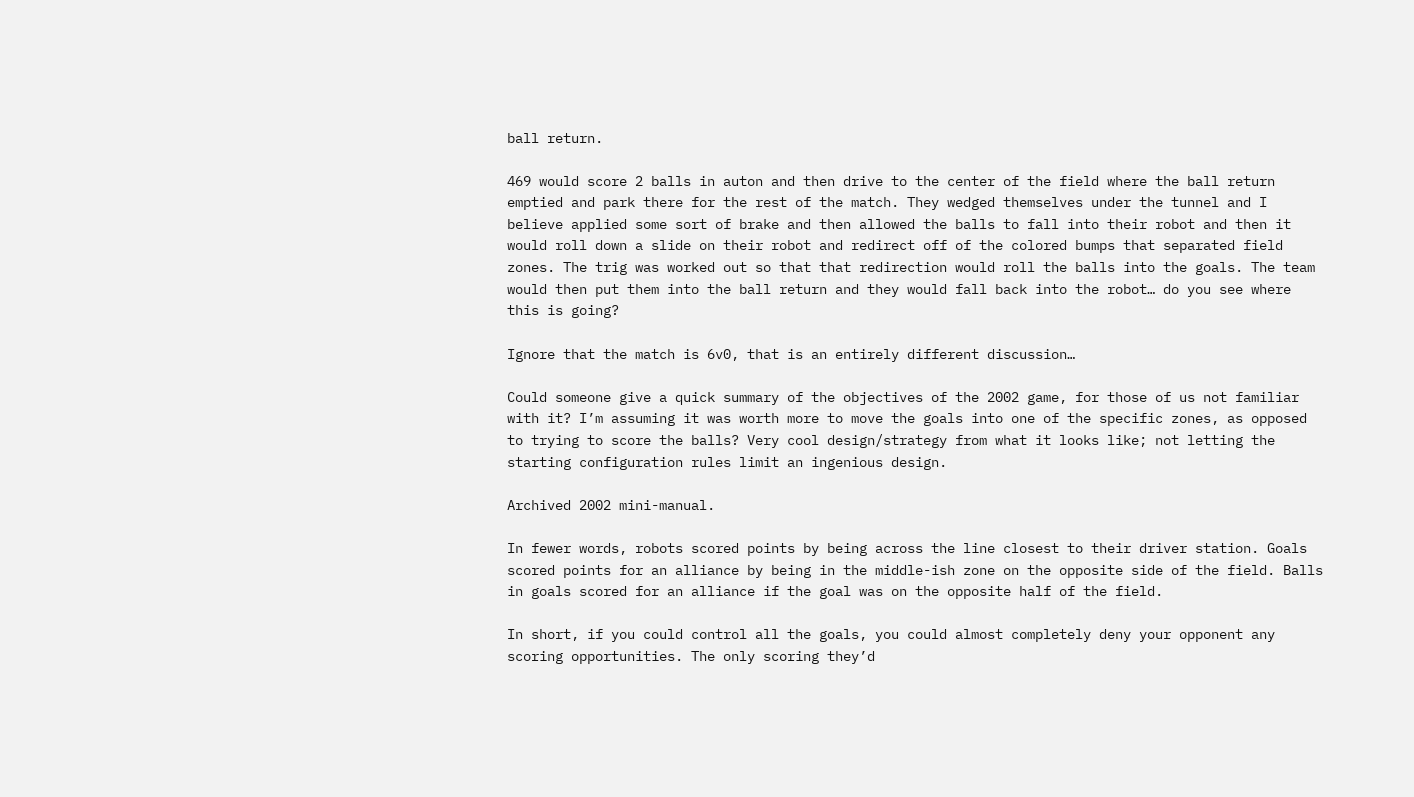ball return.

469 would score 2 balls in auton and then drive to the center of the field where the ball return emptied and park there for the rest of the match. They wedged themselves under the tunnel and I believe applied some sort of brake and then allowed the balls to fall into their robot and then it would roll down a slide on their robot and redirect off of the colored bumps that separated field zones. The trig was worked out so that that redirection would roll the balls into the goals. The team would then put them into the ball return and they would fall back into the robot… do you see where this is going?

Ignore that the match is 6v0, that is an entirely different discussion…

Could someone give a quick summary of the objectives of the 2002 game, for those of us not familiar with it? I’m assuming it was worth more to move the goals into one of the specific zones, as opposed to trying to score the balls? Very cool design/strategy from what it looks like; not letting the starting configuration rules limit an ingenious design.

Archived 2002 mini-manual.

In fewer words, robots scored points by being across the line closest to their driver station. Goals scored points for an alliance by being in the middle-ish zone on the opposite side of the field. Balls in goals scored for an alliance if the goal was on the opposite half of the field.

In short, if you could control all the goals, you could almost completely deny your opponent any scoring opportunities. The only scoring they’d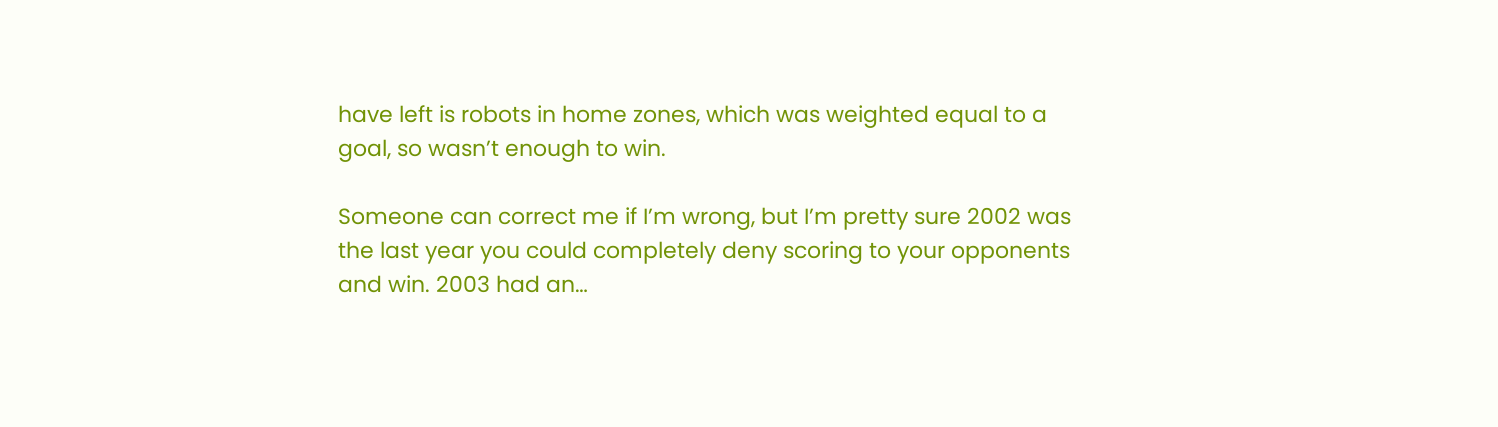have left is robots in home zones, which was weighted equal to a goal, so wasn’t enough to win.

Someone can correct me if I’m wrong, but I’m pretty sure 2002 was the last year you could completely deny scoring to your opponents and win. 2003 had an…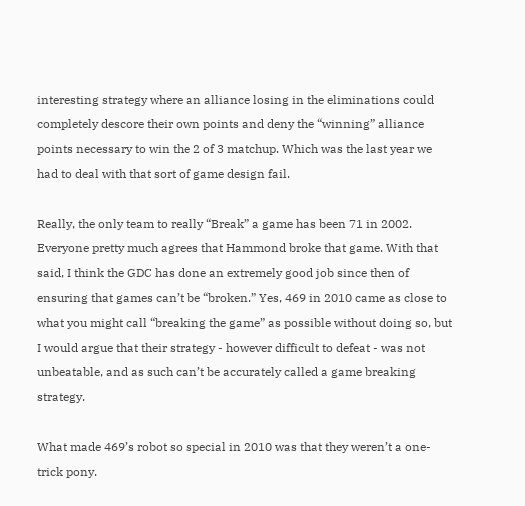interesting strategy where an alliance losing in the eliminations could completely descore their own points and deny the “winning” alliance points necessary to win the 2 of 3 matchup. Which was the last year we had to deal with that sort of game design fail.

Really, the only team to really “Break” a game has been 71 in 2002. Everyone pretty much agrees that Hammond broke that game. With that said, I think the GDC has done an extremely good job since then of ensuring that games can’t be “broken.” Yes, 469 in 2010 came as close to what you might call “breaking the game” as possible without doing so, but I would argue that their strategy - however difficult to defeat - was not unbeatable, and as such can’t be accurately called a game breaking strategy.

What made 469’s robot so special in 2010 was that they weren’t a one-trick pony.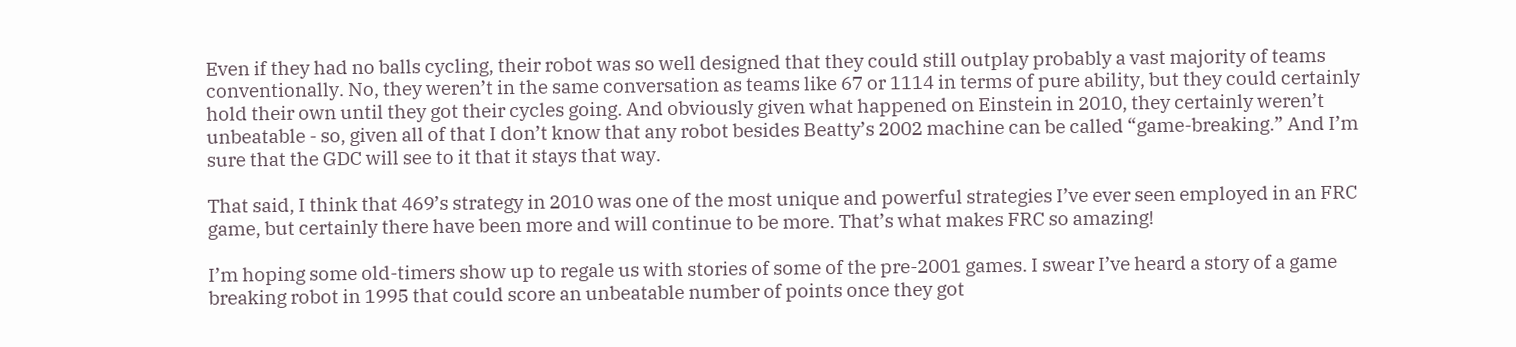Even if they had no balls cycling, their robot was so well designed that they could still outplay probably a vast majority of teams conventionally. No, they weren’t in the same conversation as teams like 67 or 1114 in terms of pure ability, but they could certainly hold their own until they got their cycles going. And obviously given what happened on Einstein in 2010, they certainly weren’t unbeatable - so, given all of that I don’t know that any robot besides Beatty’s 2002 machine can be called “game-breaking.” And I’m sure that the GDC will see to it that it stays that way.

That said, I think that 469’s strategy in 2010 was one of the most unique and powerful strategies I’ve ever seen employed in an FRC game, but certainly there have been more and will continue to be more. That’s what makes FRC so amazing!

I’m hoping some old-timers show up to regale us with stories of some of the pre-2001 games. I swear I’ve heard a story of a game breaking robot in 1995 that could score an unbeatable number of points once they got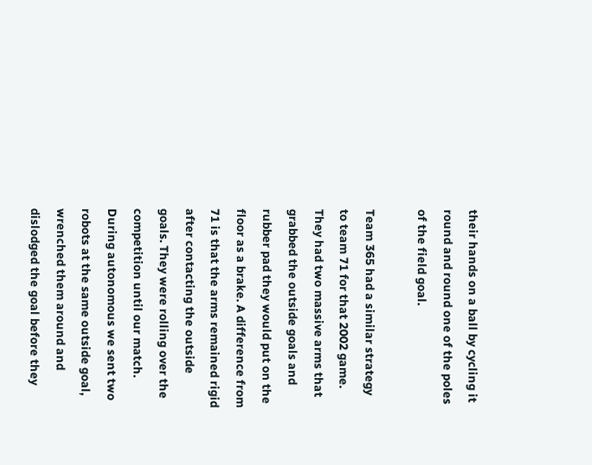their hands on a ball by cycling it round and round one of the poles of the field goal.

Team 365 had a similar strategy to team 71 for that 2002 game. They had two massive arms that grabbed the outside goals and rubber pad they would put on the floor as a brake. A difference from 71 is that the arms remained rigid after contacting the outside goals. They were rolling over the competition until our match. During autonomous we sent two robots at the same outside goal, wrenched them around and dislodged the goal before they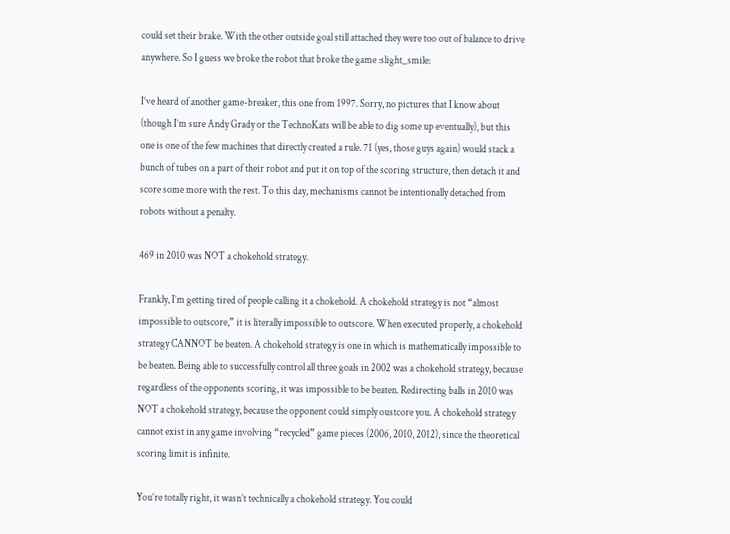could set their brake. With the other outside goal still attached they were too out of balance to drive anywhere. So I guess we broke the robot that broke the game :slight_smile:

I’ve heard of another game-breaker, this one from 1997. Sorry, no pictures that I know about (though I’m sure Andy Grady or the TechnoKats will be able to dig some up eventually), but this one is one of the few machines that directly created a rule. 71 (yes, those guys again) would stack a bunch of tubes on a part of their robot and put it on top of the scoring structure, then detach it and score some more with the rest. To this day, mechanisms cannot be intentionally detached from robots without a penalty.

469 in 2010 was NOT a chokehold strategy.

Frankly, I’m getting tired of people calling it a chokehold. A chokehold strategy is not “almost impossible to outscore,” it is literally impossible to outscore. When executed properly, a chokehold strategy CANNOT be beaten. A chokehold strategy is one in which is mathematically impossible to be beaten. Being able to successfully control all three goals in 2002 was a chokehold strategy, because regardless of the opponents scoring, it was impossible to be beaten. Redirecting balls in 2010 was NOT a chokehold strategy, because the opponent could simply oustcore you. A chokehold strategy cannot exist in any game involving “recycled” game pieces (2006, 2010, 2012), since the theoretical scoring limit is infinite.

You’re totally right, it wasn’t technically a chokehold strategy. You could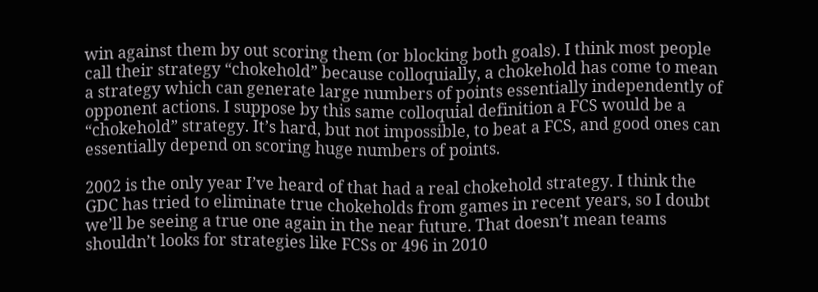win against them by out scoring them (or blocking both goals). I think most people call their strategy “chokehold” because colloquially, a chokehold has come to mean a strategy which can generate large numbers of points essentially independently of opponent actions. I suppose by this same colloquial definition a FCS would be a “chokehold” strategy. It’s hard, but not impossible, to beat a FCS, and good ones can essentially depend on scoring huge numbers of points.

2002 is the only year I’ve heard of that had a real chokehold strategy. I think the GDC has tried to eliminate true chokeholds from games in recent years, so I doubt we’ll be seeing a true one again in the near future. That doesn’t mean teams shouldn’t looks for strategies like FCSs or 496 in 2010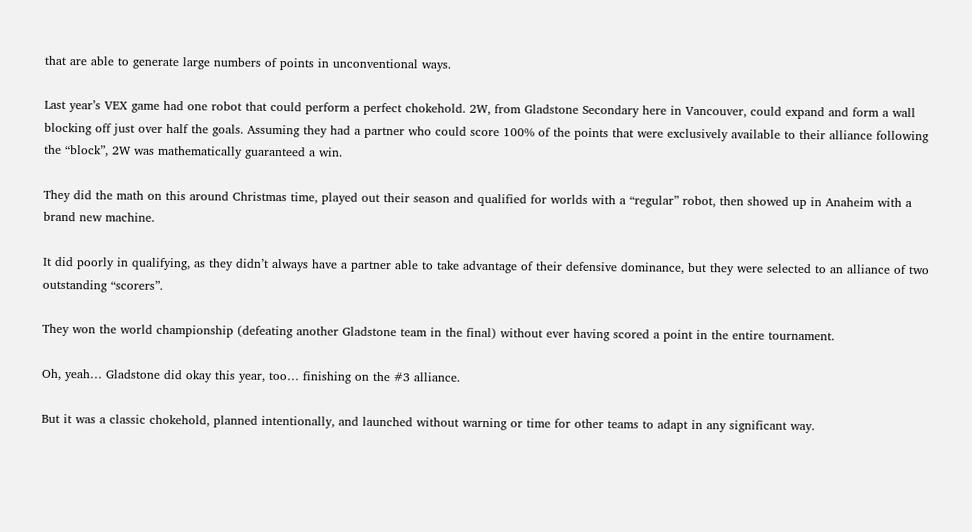that are able to generate large numbers of points in unconventional ways.

Last year’s VEX game had one robot that could perform a perfect chokehold. 2W, from Gladstone Secondary here in Vancouver, could expand and form a wall blocking off just over half the goals. Assuming they had a partner who could score 100% of the points that were exclusively available to their alliance following the “block”, 2W was mathematically guaranteed a win.

They did the math on this around Christmas time, played out their season and qualified for worlds with a “regular” robot, then showed up in Anaheim with a brand new machine.

It did poorly in qualifying, as they didn’t always have a partner able to take advantage of their defensive dominance, but they were selected to an alliance of two outstanding “scorers”.

They won the world championship (defeating another Gladstone team in the final) without ever having scored a point in the entire tournament.

Oh, yeah… Gladstone did okay this year, too… finishing on the #3 alliance.

But it was a classic chokehold, planned intentionally, and launched without warning or time for other teams to adapt in any significant way.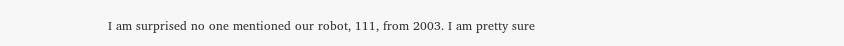I am surprised no one mentioned our robot, 111, from 2003. I am pretty sure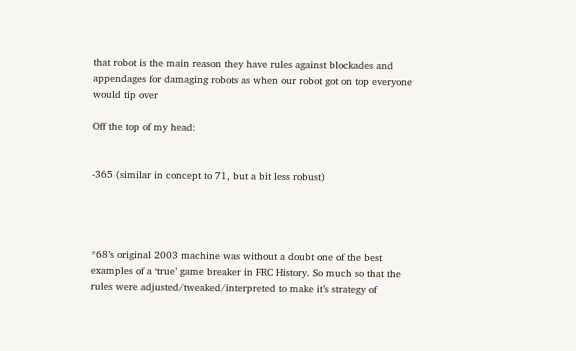that robot is the main reason they have rules against blockades and appendages for damaging robots as when our robot got on top everyone would tip over

Off the top of my head:


-365 (similar in concept to 71, but a bit less robust)




*68’s original 2003 machine was without a doubt one of the best examples of a ‘true’ game breaker in FRC History. So much so that the rules were adjusted/tweaked/interpreted to make it’s strategy of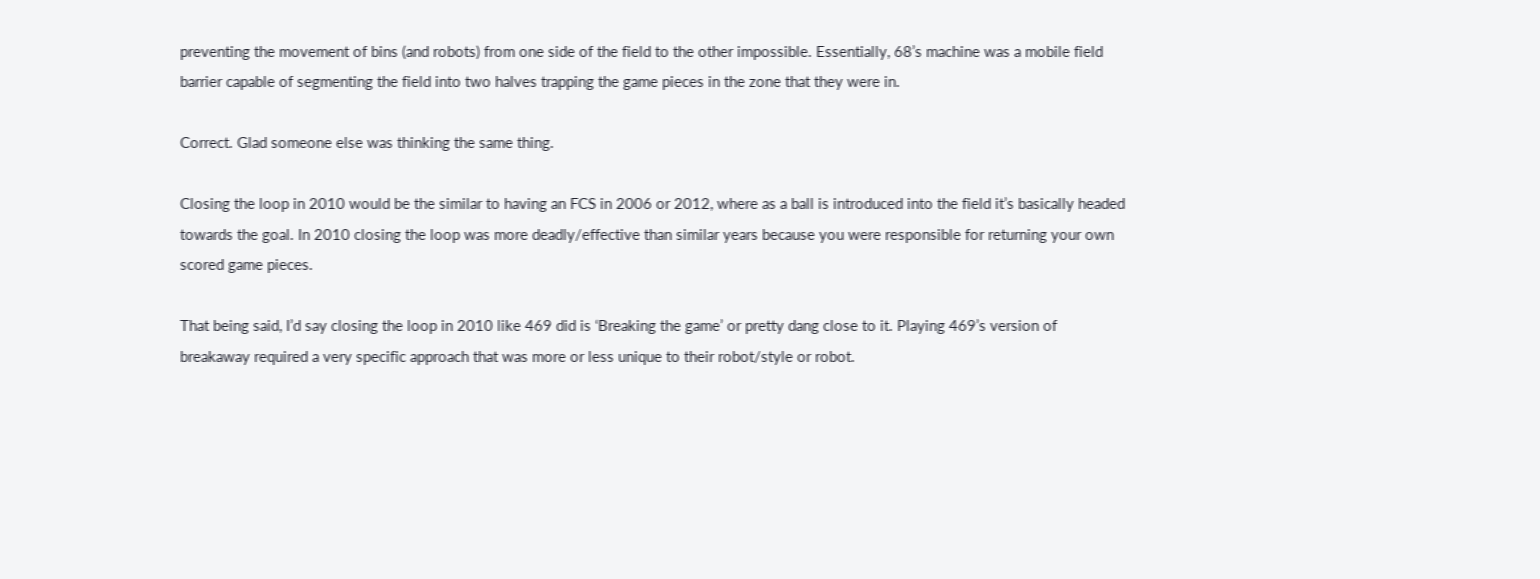preventing the movement of bins (and robots) from one side of the field to the other impossible. Essentially, 68’s machine was a mobile field barrier capable of segmenting the field into two halves trapping the game pieces in the zone that they were in.

Correct. Glad someone else was thinking the same thing.

Closing the loop in 2010 would be the similar to having an FCS in 2006 or 2012, where as a ball is introduced into the field it’s basically headed towards the goal. In 2010 closing the loop was more deadly/effective than similar years because you were responsible for returning your own scored game pieces.

That being said, I’d say closing the loop in 2010 like 469 did is ‘Breaking the game’ or pretty dang close to it. Playing 469’s version of breakaway required a very specific approach that was more or less unique to their robot/style or robot.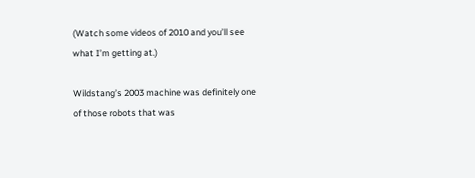(Watch some videos of 2010 and you’ll see what I’m getting at.)

Wildstang’s 2003 machine was definitely one of those robots that was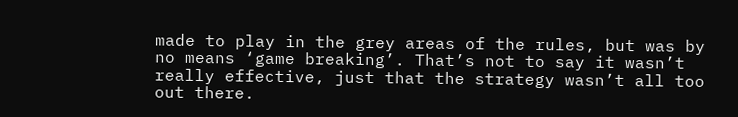made to play in the grey areas of the rules, but was by no means ‘game breaking’. That’s not to say it wasn’t really effective, just that the strategy wasn’t all too out there.